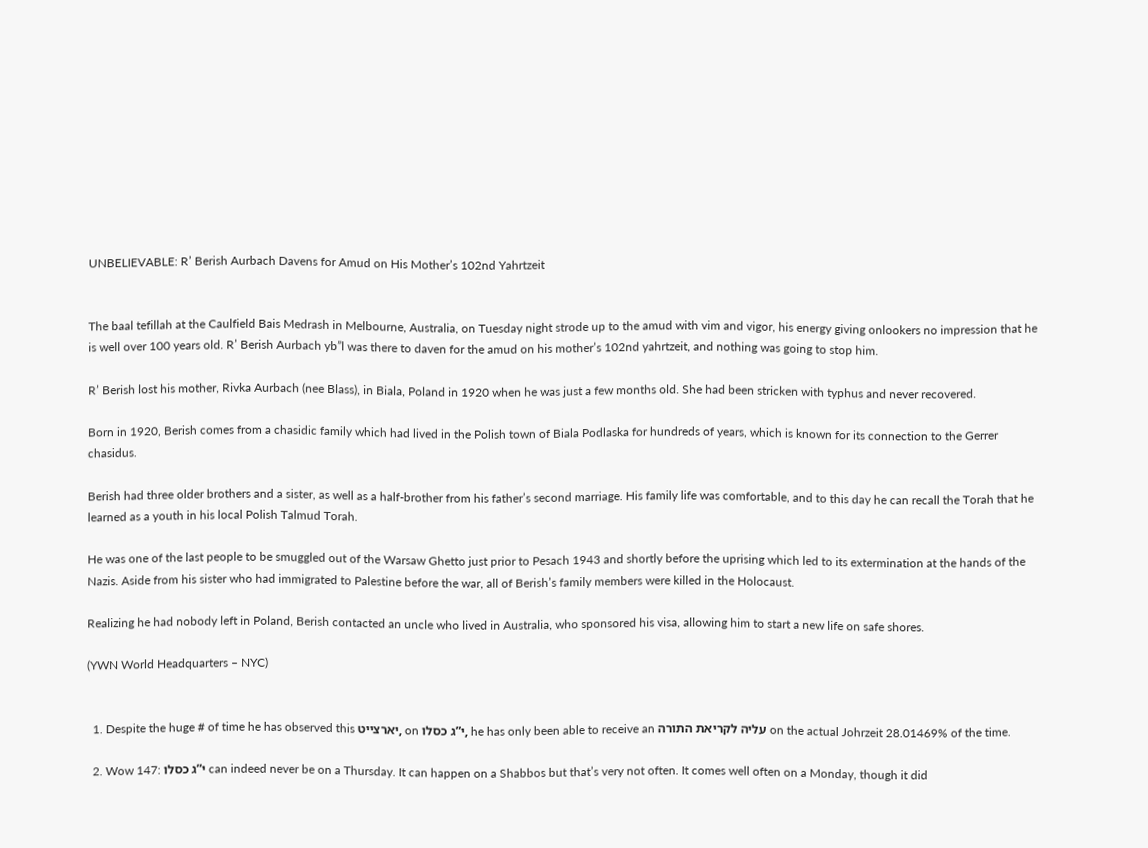UNBELIEVABLE: R’ Berish Aurbach Davens for Amud on His Mother’s 102nd Yahrtzeit


The baal tefillah at the Caulfield Bais Medrash in Melbourne, Australia, on Tuesday night strode up to the amud with vim and vigor, his energy giving onlookers no impression that he is well over 100 years old. R’ Berish Aurbach yb”l was there to daven for the amud on his mother’s 102nd yahrtzeit, and nothing was going to stop him.

R’ Berish lost his mother, Rivka Aurbach (nee Blass), in Biala, Poland in 1920 when he was just a few months old. She had been stricken with typhus and never recovered.

Born in 1920, Berish comes from a chasidic family which had lived in the Polish town of Biala Podlaska for hundreds of years, which is known for its connection to the Gerrer chasidus.

Berish had three older brothers and a sister, as well as a half-brother from his father’s second marriage. His family life was comfortable, and to this day he can recall the Torah that he learned as a youth in his local Polish Talmud Torah.

He was one of the last people to be smuggled out of the Warsaw Ghetto just prior to Pesach 1943 and shortly before the uprising which led to its extermination at the hands of the Nazis. Aside from his sister who had immigrated to Palestine before the war, all of Berish’s family members were killed in the Holocaust.

Realizing he had nobody left in Poland, Berish contacted an uncle who lived in Australia, who sponsored his visa, allowing him to start a new life on safe shores.

(YWN World Headquarters – NYC)


  1. Despite the huge # of time he has observed this יארצייט, on י”ג כסלו, he has only been able to receive an עליה לקריאת התורה on the actual Johrzeit 28.01469% of the time.

  2. Wow 147: י”ג כסלו can indeed never be on a Thursday. It can happen on a Shabbos but that’s very not often. It comes well often on a Monday, though it did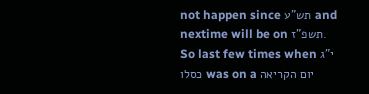not happen since תש”ע and nextime will be on תשפ”ז. So last few times when י”ג כסלו was on a יום הקריאה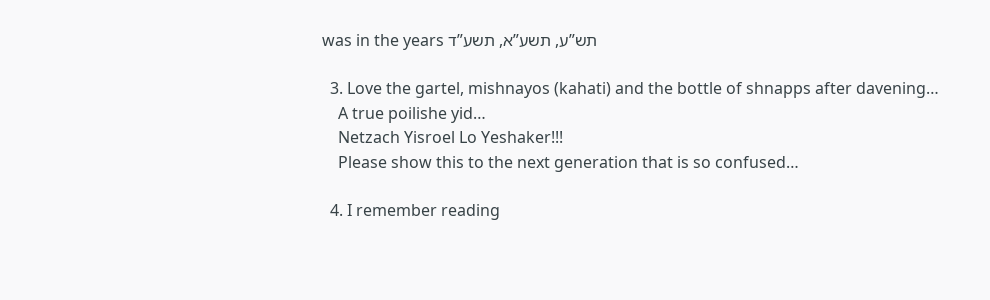was in the years תש”ע, תשע”א, תשע”ד

  3. Love the gartel, mishnayos (kahati) and the bottle of shnapps after davening…
    A true poilishe yid…
    Netzach Yisroel Lo Yeshaker!!!
    Please show this to the next generation that is so confused…

  4. I remember reading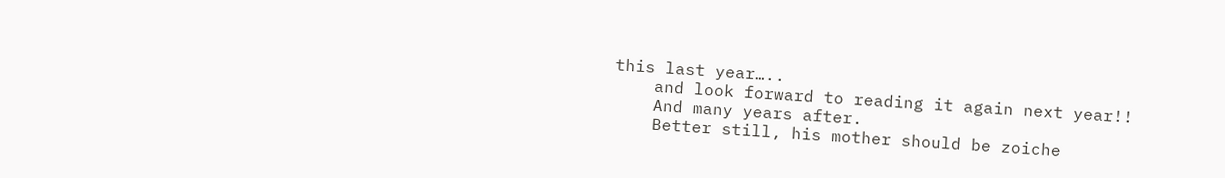this last year…..
    and look forward to reading it again next year!!
    And many years after.
    Better still, his mother should be zoiche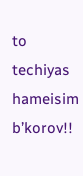to techiyas hameisim b’korov!!